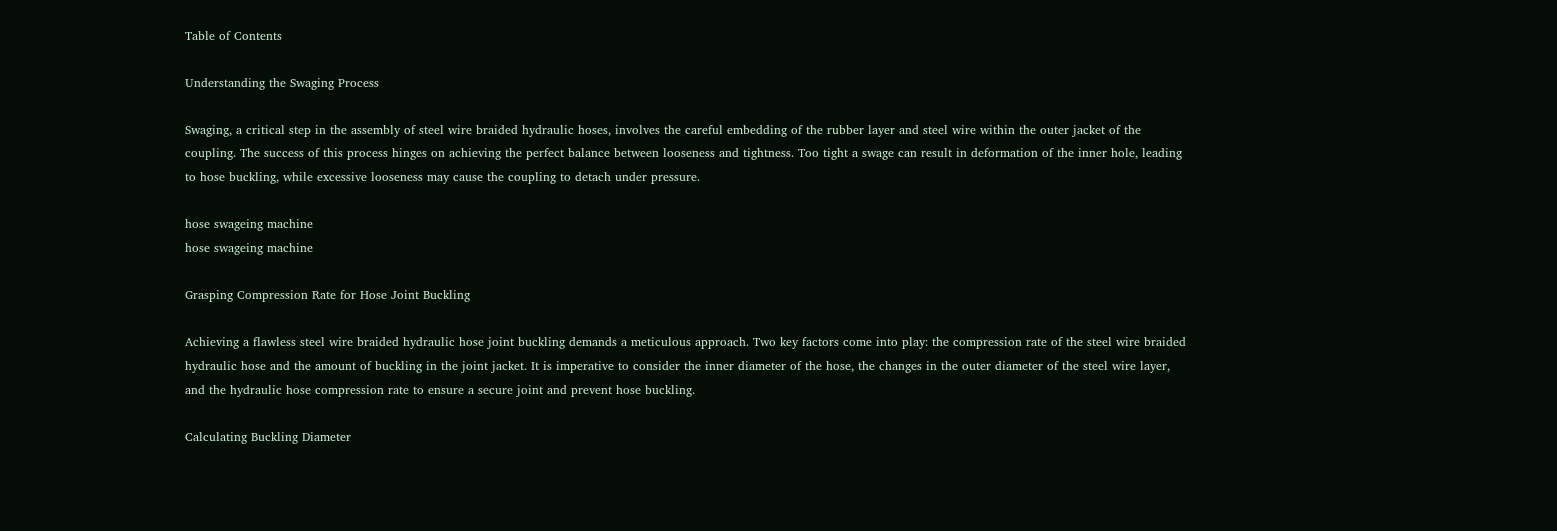Table of Contents

Understanding the Swaging Process

Swaging, a critical step in the assembly of steel wire braided hydraulic hoses, involves the careful embedding of the rubber layer and steel wire within the outer jacket of the coupling. The success of this process hinges on achieving the perfect balance between looseness and tightness. Too tight a swage can result in deformation of the inner hole, leading to hose buckling, while excessive looseness may cause the coupling to detach under pressure.

hose swageing machine
hose swageing machine

Grasping Compression Rate for Hose Joint Buckling

Achieving a flawless steel wire braided hydraulic hose joint buckling demands a meticulous approach. Two key factors come into play: the compression rate of the steel wire braided hydraulic hose and the amount of buckling in the joint jacket. It is imperative to consider the inner diameter of the hose, the changes in the outer diameter of the steel wire layer, and the hydraulic hose compression rate to ensure a secure joint and prevent hose buckling.

Calculating Buckling Diameter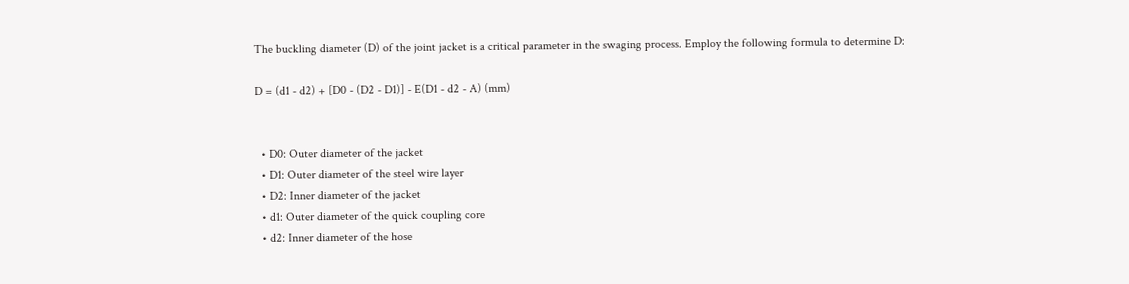The buckling diameter (D) of the joint jacket is a critical parameter in the swaging process. Employ the following formula to determine D:

D = (d1 - d2) + [D0 - (D2 - D1)] - E(D1 - d2 - A) (mm)


  • D0: Outer diameter of the jacket
  • D1: Outer diameter of the steel wire layer
  • D2: Inner diameter of the jacket
  • d1: Outer diameter of the quick coupling core
  • d2: Inner diameter of the hose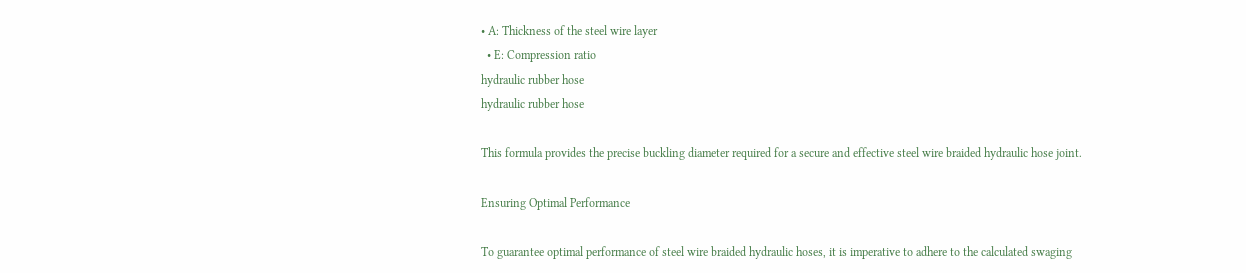• A: Thickness of the steel wire layer
  • E: Compression ratio
hydraulic rubber hose
hydraulic rubber hose

This formula provides the precise buckling diameter required for a secure and effective steel wire braided hydraulic hose joint.

Ensuring Optimal Performance

To guarantee optimal performance of steel wire braided hydraulic hoses, it is imperative to adhere to the calculated swaging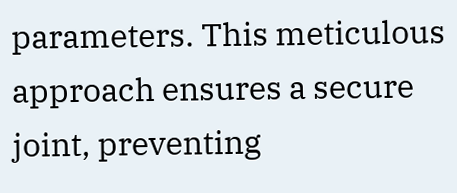parameters. This meticulous approach ensures a secure joint, preventing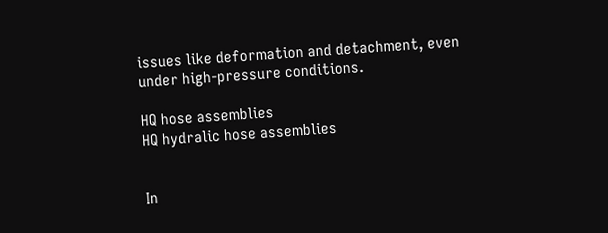issues like deformation and detachment, even under high-pressure conditions.

HQ hose assemblies
HQ hydralic hose assemblies


In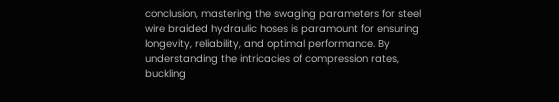conclusion, mastering the swaging parameters for steel wire braided hydraulic hoses is paramount for ensuring longevity, reliability, and optimal performance. By understanding the intricacies of compression rates, buckling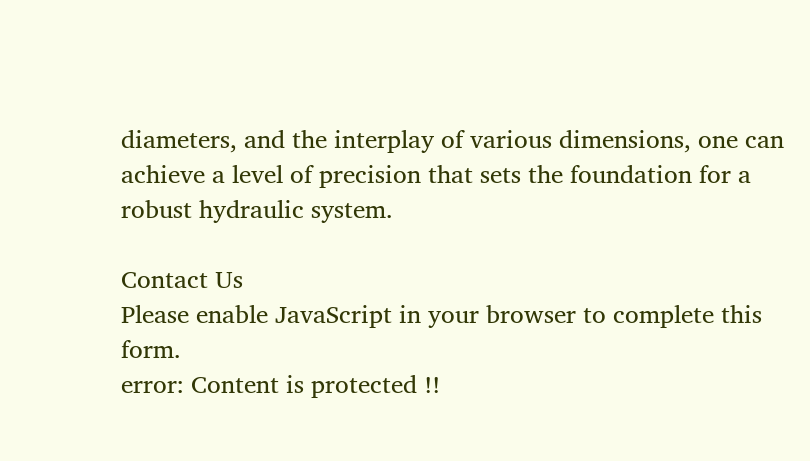diameters, and the interplay of various dimensions, one can achieve a level of precision that sets the foundation for a robust hydraulic system.

Contact Us
Please enable JavaScript in your browser to complete this form.
error: Content is protected !!